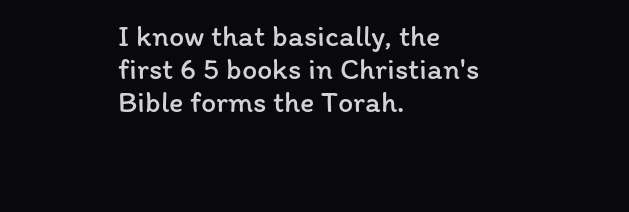I know that basically, the first 6 5 books in Christian's Bible forms the Torah.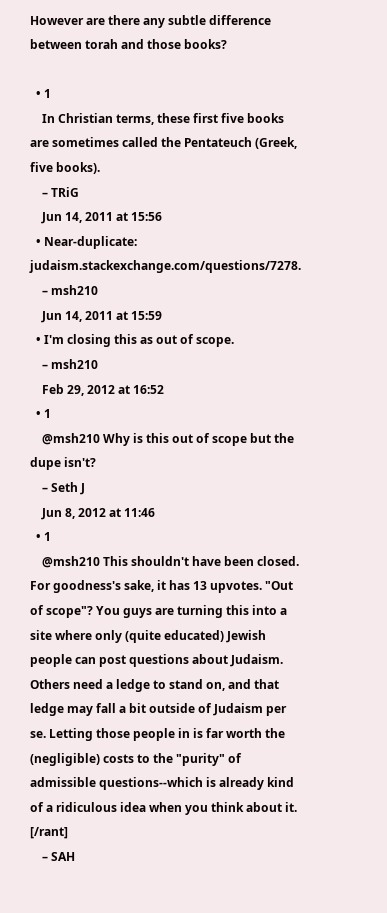However are there any subtle difference between torah and those books?

  • 1
    In Christian terms, these first five books are sometimes called the Pentateuch (Greek, five books).
    – TRiG
    Jun 14, 2011 at 15:56
  • Near-duplicate: judaism.stackexchange.com/questions/7278.
    – msh210
    Jun 14, 2011 at 15:59
  • I'm closing this as out of scope.
    – msh210
    Feb 29, 2012 at 16:52
  • 1
    @msh210 Why is this out of scope but the dupe isn't?
    – Seth J
    Jun 8, 2012 at 11:46
  • 1
    @msh210 This shouldn't have been closed. For goodness's sake, it has 13 upvotes. "Out of scope"? You guys are turning this into a site where only (quite educated) Jewish people can post questions about Judaism. Others need a ledge to stand on, and that ledge may fall a bit outside of Judaism per se. Letting those people in is far worth the (negligible) costs to the "purity" of admissible questions--which is already kind of a ridiculous idea when you think about it. [/rant]
    – SAH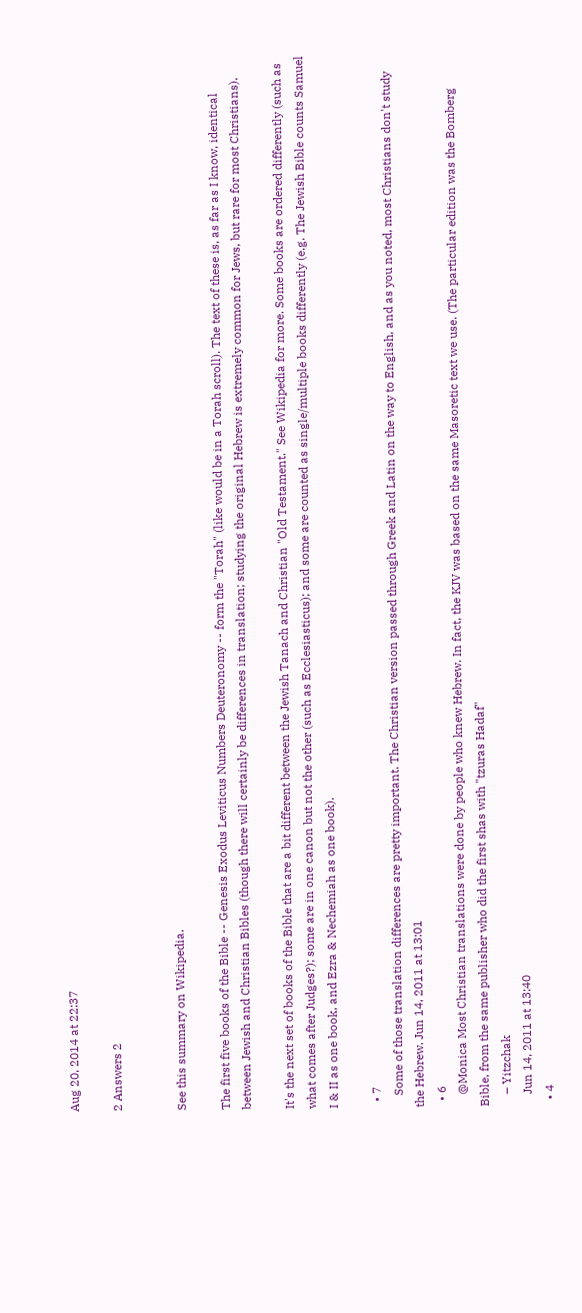Aug 20, 2014 at 22:37

2 Answers 2


See this summary on Wikipedia.

The first five books of the Bible -- Genesis Exodus Leviticus Numbers Deuteronomy -- form the "Torah" (like would be in a Torah scroll). The text of these is, as far as I know, identical between Jewish and Christian Bibles (though there will certainly be differences in translation; studying the original Hebrew is extremely common for Jews, but rare for most Christians).

It's the next set of books of the Bible that are a bit different between the Jewish Tanach and Christian "Old Testament." See Wikipedia for more. Some books are ordered differently (such as what comes after Judges?); some are in one canon but not the other (such as Ecclesiasticus); and some are counted as single/multiple books differently (e.g. The Jewish Bible counts Samuel I & II as one book, and Ezra & Nechemiah as one book).

  • 7
    Some of those translation differences are pretty important. The Christian version passed through Greek and Latin on the way to English, and as you noted, most Christians don't study the Hebrew. Jun 14, 2011 at 13:01
  • 6
    @Monica Most Christian translations were done by people who knew Hebrew. In fact, the KJV was based on the same Masoretic text we use. (The particular edition was the Bomberg Bible, from the same publisher who did the first shas with "tzuras Hadaf"
    – Yitzchak
    Jun 14, 2011 at 13:40
  • 4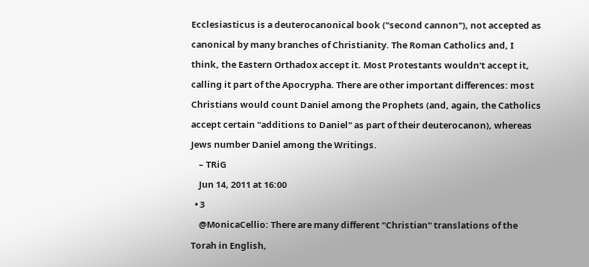Ecclesiasticus is a deuterocanonical book ("second cannon"), not accepted as canonical by many branches of Christianity. The Roman Catholics and, I think, the Eastern Orthadox accept it. Most Protestants wouldn't accept it, calling it part of the Apocrypha. There are other important differences: most Christians would count Daniel among the Prophets (and, again, the Catholics accept certain "additions to Daniel" as part of their deuterocanon), whereas Jews number Daniel among the Writings.
    – TRiG
    Jun 14, 2011 at 16:00
  • 3
    @MonicaCellio: There are many different "Christian" translations of the Torah in English,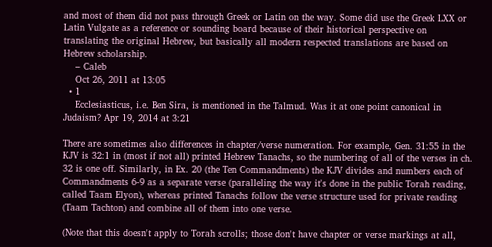and most of them did not pass through Greek or Latin on the way. Some did use the Greek LXX or Latin Vulgate as a reference or sounding board because of their historical perspective on translating the original Hebrew, but basically all modern respected translations are based on Hebrew scholarship.
    – Caleb
    Oct 26, 2011 at 13:05
  • 1
    Ecclesiasticus, i.e. Ben Sira, is mentioned in the Talmud. Was it at one point canonical in Judaism? Apr 19, 2014 at 3:21

There are sometimes also differences in chapter/verse numeration. For example, Gen. 31:55 in the KJV is 32:1 in (most if not all) printed Hebrew Tanachs, so the numbering of all of the verses in ch. 32 is one off. Similarly, in Ex. 20 (the Ten Commandments) the KJV divides and numbers each of Commandments 6-9 as a separate verse (paralleling the way it's done in the public Torah reading, called Taam Elyon), whereas printed Tanachs follow the verse structure used for private reading (Taam Tachton) and combine all of them into one verse.

(Note that this doesn't apply to Torah scrolls; those don't have chapter or verse markings at all,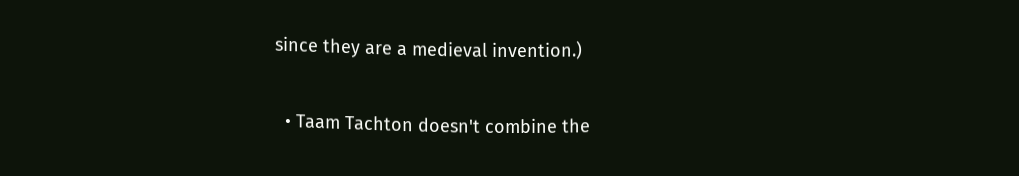since they are a medieval invention.)

  • Taam Tachton doesn't combine the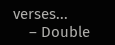verses...
    – Double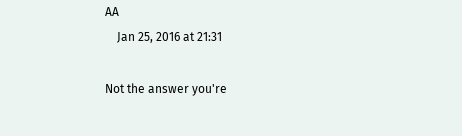AA
    Jan 25, 2016 at 21:31

Not the answer you're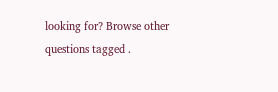looking for? Browse other questions tagged .